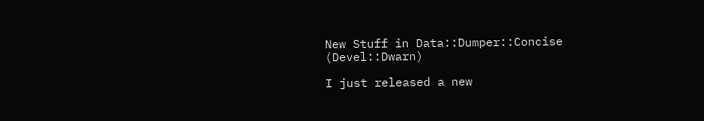New Stuff in Data::Dumper::Concise (Devel::Dwarn)

I just released a new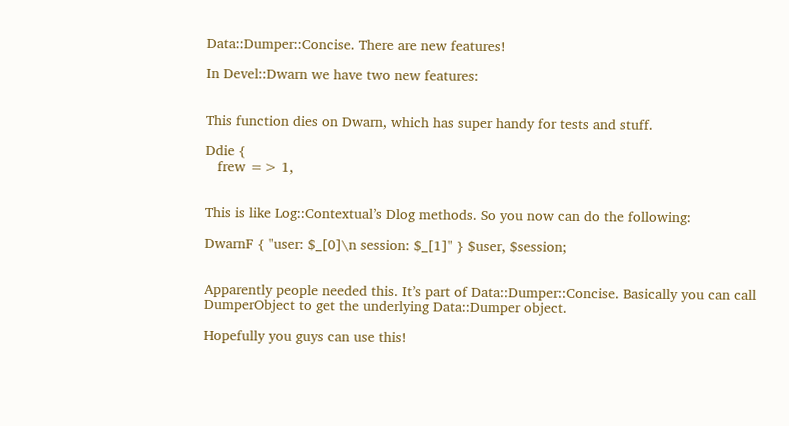Data::Dumper::Concise. There are new features!

In Devel::Dwarn we have two new features:


This function dies on Dwarn, which has super handy for tests and stuff.

Ddie {
   frew => 1,


This is like Log::Contextual’s Dlog methods. So you now can do the following:

DwarnF { "user: $_[0]\n session: $_[1]" } $user, $session;


Apparently people needed this. It’s part of Data::Dumper::Concise. Basically you can call DumperObject to get the underlying Data::Dumper object.

Hopefully you guys can use this!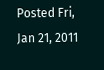Posted Fri, Jan 21, 2011